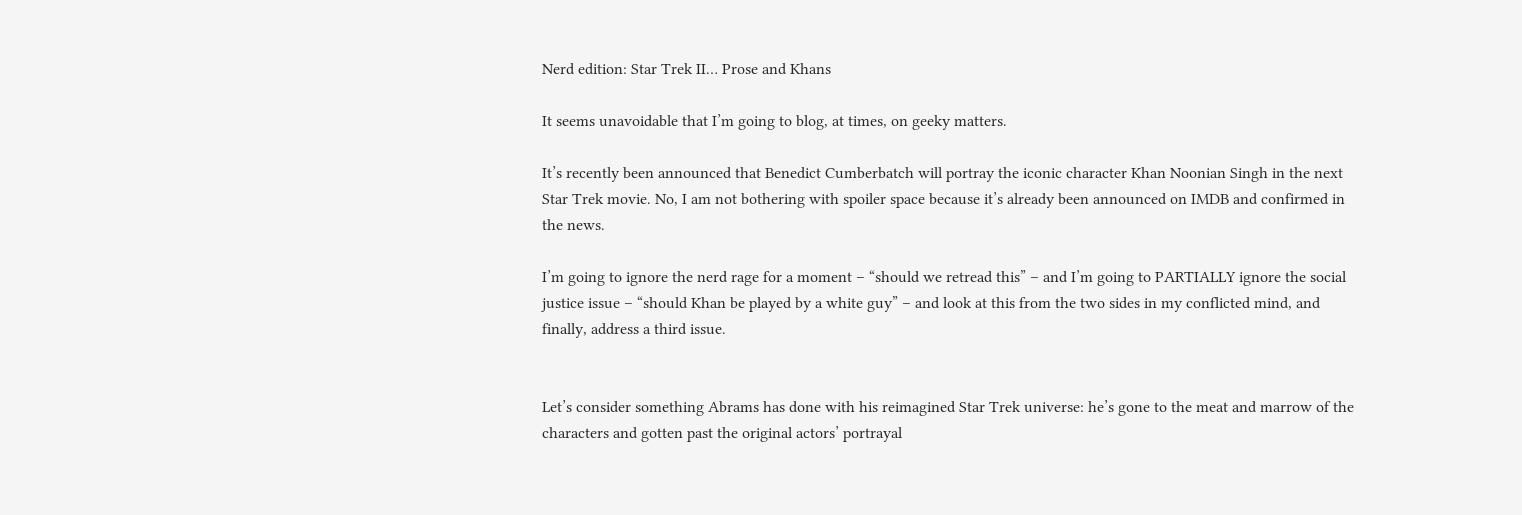Nerd edition: Star Trek II… Prose and Khans

It seems unavoidable that I’m going to blog, at times, on geeky matters.

It’s recently been announced that Benedict Cumberbatch will portray the iconic character Khan Noonian Singh in the next Star Trek movie. No, I am not bothering with spoiler space because it’s already been announced on IMDB and confirmed in the news.

I’m going to ignore the nerd rage for a moment – “should we retread this” – and I’m going to PARTIALLY ignore the social justice issue – “should Khan be played by a white guy” – and look at this from the two sides in my conflicted mind, and finally, address a third issue.


Let’s consider something Abrams has done with his reimagined Star Trek universe: he’s gone to the meat and marrow of the characters and gotten past the original actors’ portrayal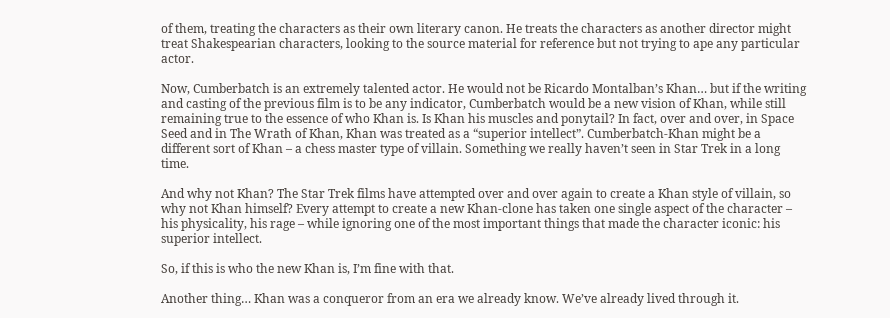of them, treating the characters as their own literary canon. He treats the characters as another director might treat Shakespearian characters, looking to the source material for reference but not trying to ape any particular actor.

Now, Cumberbatch is an extremely talented actor. He would not be Ricardo Montalban’s Khan… but if the writing and casting of the previous film is to be any indicator, Cumberbatch would be a new vision of Khan, while still remaining true to the essence of who Khan is. Is Khan his muscles and ponytail? In fact, over and over, in Space Seed and in The Wrath of Khan, Khan was treated as a “superior intellect”. Cumberbatch-Khan might be a different sort of Khan – a chess master type of villain. Something we really haven’t seen in Star Trek in a long time.

And why not Khan? The Star Trek films have attempted over and over again to create a Khan style of villain, so why not Khan himself? Every attempt to create a new Khan-clone has taken one single aspect of the character – his physicality, his rage – while ignoring one of the most important things that made the character iconic: his superior intellect.

So, if this is who the new Khan is, I’m fine with that.

Another thing… Khan was a conqueror from an era we already know. We’ve already lived through it.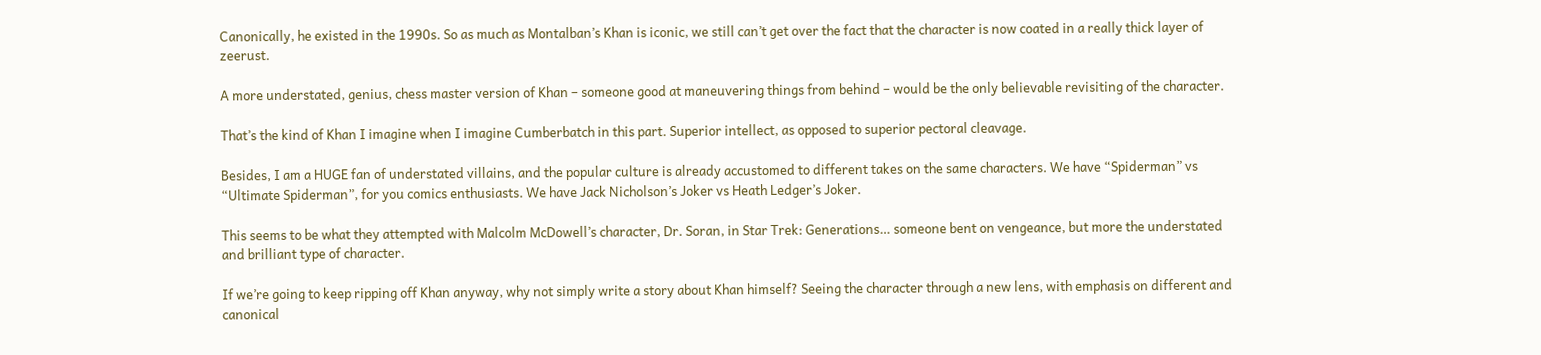Canonically, he existed in the 1990s. So as much as Montalban’s Khan is iconic, we still can’t get over the fact that the character is now coated in a really thick layer of zeerust.

A more understated, genius, chess master version of Khan – someone good at maneuvering things from behind – would be the only believable revisiting of the character.

That’s the kind of Khan I imagine when I imagine Cumberbatch in this part. Superior intellect, as opposed to superior pectoral cleavage.

Besides, I am a HUGE fan of understated villains, and the popular culture is already accustomed to different takes on the same characters. We have “Spiderman” vs “Ultimate Spiderman”, for you comics enthusiasts. We have Jack Nicholson’s Joker vs Heath Ledger’s Joker.

This seems to be what they attempted with Malcolm McDowell’s character, Dr. Soran, in Star Trek: Generations… someone bent on vengeance, but more the understated and brilliant type of character.

If we’re going to keep ripping off Khan anyway, why not simply write a story about Khan himself? Seeing the character through a new lens, with emphasis on different and canonical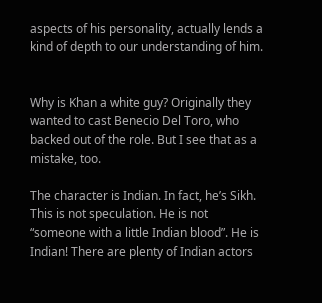aspects of his personality, actually lends a kind of depth to our understanding of him.


Why is Khan a white guy? Originally they wanted to cast Benecio Del Toro, who backed out of the role. But I see that as a mistake, too.

The character is Indian. In fact, he’s Sikh. This is not speculation. He is not “someone with a little Indian blood”. He is Indian! There are plenty of Indian actors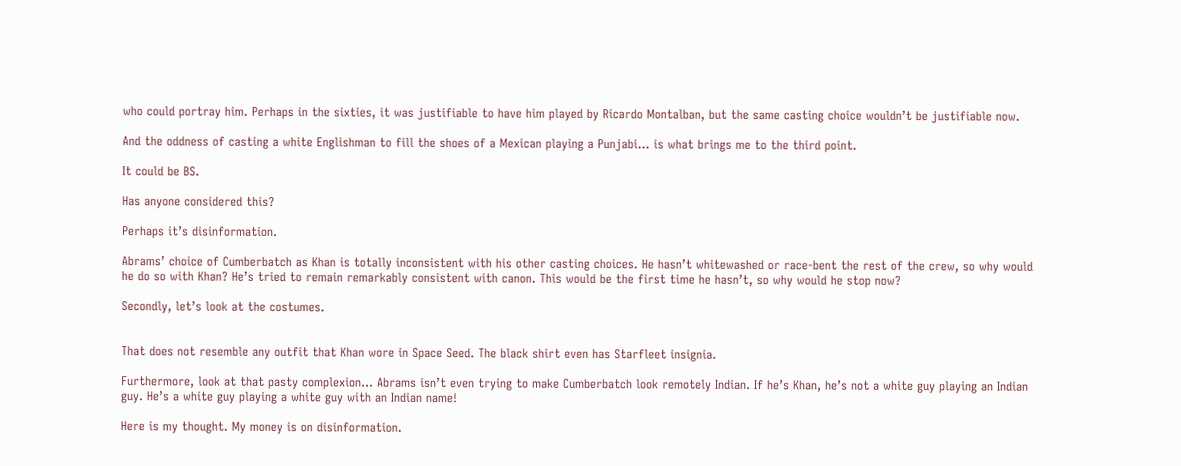who could portray him. Perhaps in the sixties, it was justifiable to have him played by Ricardo Montalban, but the same casting choice wouldn’t be justifiable now.

And the oddness of casting a white Englishman to fill the shoes of a Mexican playing a Punjabi… is what brings me to the third point.

It could be BS.

Has anyone considered this?

Perhaps it’s disinformation.

Abrams’ choice of Cumberbatch as Khan is totally inconsistent with his other casting choices. He hasn’t whitewashed or race-bent the rest of the crew, so why would he do so with Khan? He’s tried to remain remarkably consistent with canon. This would be the first time he hasn’t, so why would he stop now?

Secondly, let’s look at the costumes.


That does not resemble any outfit that Khan wore in Space Seed. The black shirt even has Starfleet insignia.

Furthermore, look at that pasty complexion… Abrams isn’t even trying to make Cumberbatch look remotely Indian. If he’s Khan, he’s not a white guy playing an Indian guy. He’s a white guy playing a white guy with an Indian name!

Here is my thought. My money is on disinformation.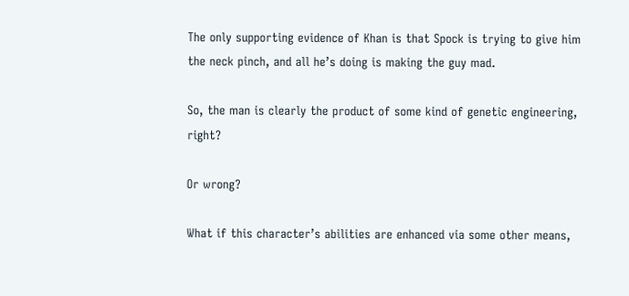The only supporting evidence of Khan is that Spock is trying to give him the neck pinch, and all he’s doing is making the guy mad.

So, the man is clearly the product of some kind of genetic engineering, right?

Or wrong?

What if this character’s abilities are enhanced via some other means,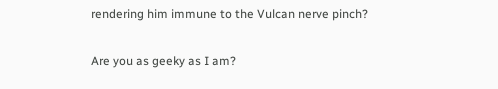rendering him immune to the Vulcan nerve pinch?

Are you as geeky as I am?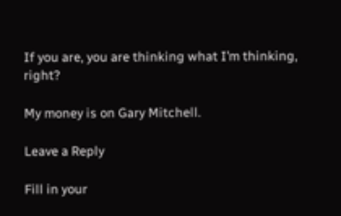If you are, you are thinking what I’m thinking, right?

My money is on Gary Mitchell.

Leave a Reply

Fill in your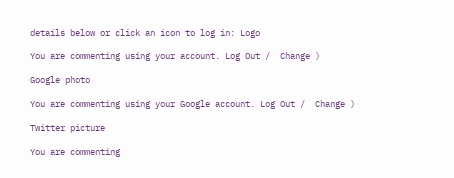details below or click an icon to log in: Logo

You are commenting using your account. Log Out /  Change )

Google photo

You are commenting using your Google account. Log Out /  Change )

Twitter picture

You are commenting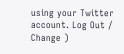using your Twitter account. Log Out /  Change )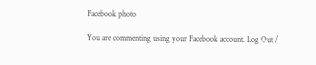Facebook photo

You are commenting using your Facebook account. Log Out /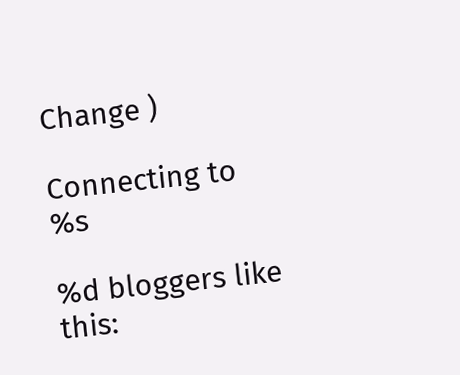Change )

Connecting to %s

%d bloggers like this: